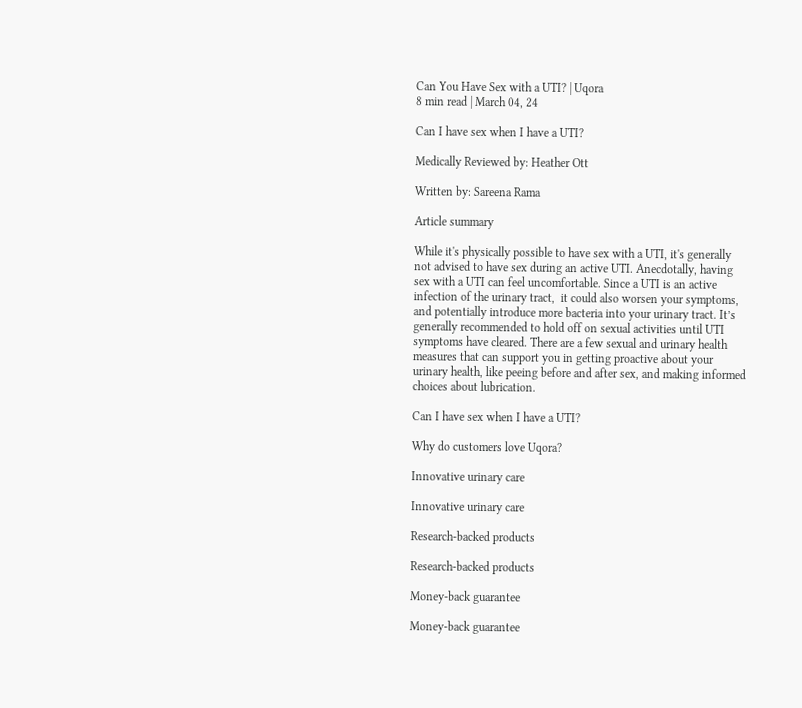Can You Have Sex with a UTI? | Uqora
8 min read | March 04, 24

Can I have sex when I have a UTI?

Medically Reviewed by: Heather Ott

Written by: Sareena Rama

Article summary

While it's physically possible to have sex with a UTI, it's generally not advised to have sex during an active UTI. Anecdotally, having sex with a UTI can feel uncomfortable. Since a UTI is an active infection of the urinary tract,  it could also worsen your symptoms, and potentially introduce more bacteria into your urinary tract. It’s generally recommended to hold off on sexual activities until UTI symptoms have cleared. There are a few sexual and urinary health measures that can support you in getting proactive about your urinary health, like peeing before and after sex, and making informed choices about lubrication.

Can I have sex when I have a UTI?

Why do customers love Uqora?

Innovative urinary care

Innovative urinary care

Research-backed products

Research-backed products

Money-back guarantee

Money-back guarantee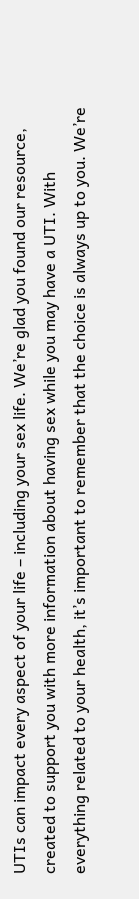UTIs can impact every aspect of your life – including your sex life. We’re glad you found our resource, created to support you with more information about having sex while you may have a UTI. With everything related to your health, it’s important to remember that the choice is always up to you. We’re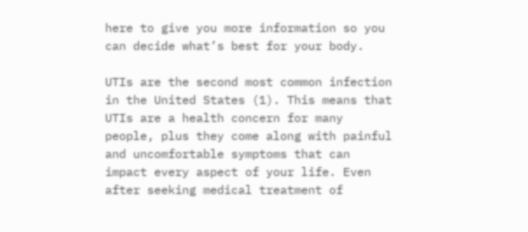here to give you more information so you can decide what’s best for your body.

UTIs are the second most common infection in the United States (1). This means that UTIs are a health concern for many people, plus they come along with painful and uncomfortable symptoms that can impact every aspect of your life. Even after seeking medical treatment of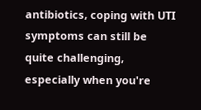antibiotics, coping with UTI symptoms can still be quite challenging, especially when you're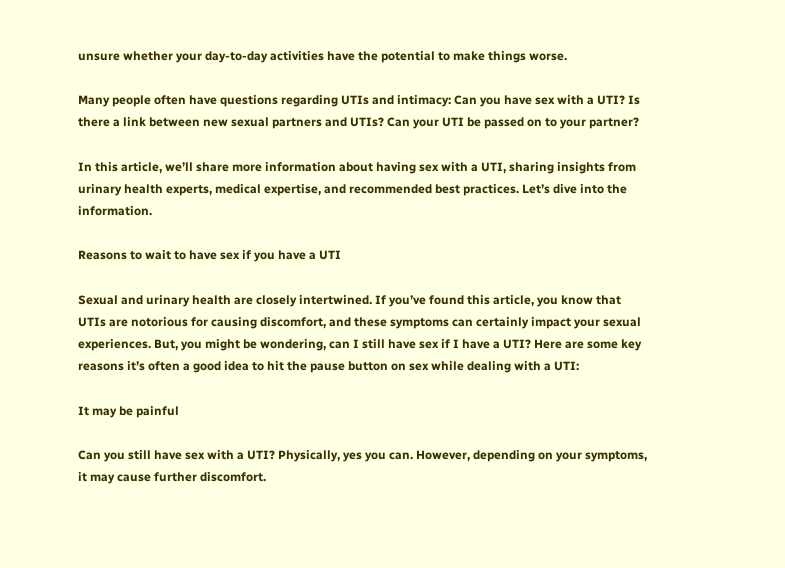unsure whether your day-to-day activities have the potential to make things worse.

Many people often have questions regarding UTIs and intimacy: Can you have sex with a UTI? Is there a link between new sexual partners and UTIs? Can your UTI be passed on to your partner?

In this article, we’ll share more information about having sex with a UTI, sharing insights from urinary health experts, medical expertise, and recommended best practices. Let’s dive into the information.

Reasons to wait to have sex if you have a UTI

Sexual and urinary health are closely intertwined. If you’ve found this article, you know that UTIs are notorious for causing discomfort, and these symptoms can certainly impact your sexual experiences. But, you might be wondering, can I still have sex if I have a UTI? Here are some key reasons it’s often a good idea to hit the pause button on sex while dealing with a UTI:

It may be painful

Can you still have sex with a UTI? Physically, yes you can. However, depending on your symptoms, it may cause further discomfort.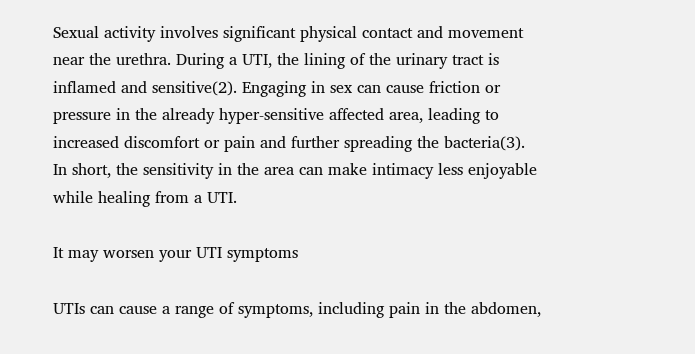Sexual activity involves significant physical contact and movement near the urethra. During a UTI, the lining of the urinary tract is inflamed and sensitive(2). Engaging in sex can cause friction or pressure in the already hyper-sensitive affected area, leading to increased discomfort or pain and further spreading the bacteria(3). In short, the sensitivity in the area can make intimacy less enjoyable while healing from a UTI.

It may worsen your UTI symptoms

UTIs can cause a range of symptoms, including pain in the abdomen,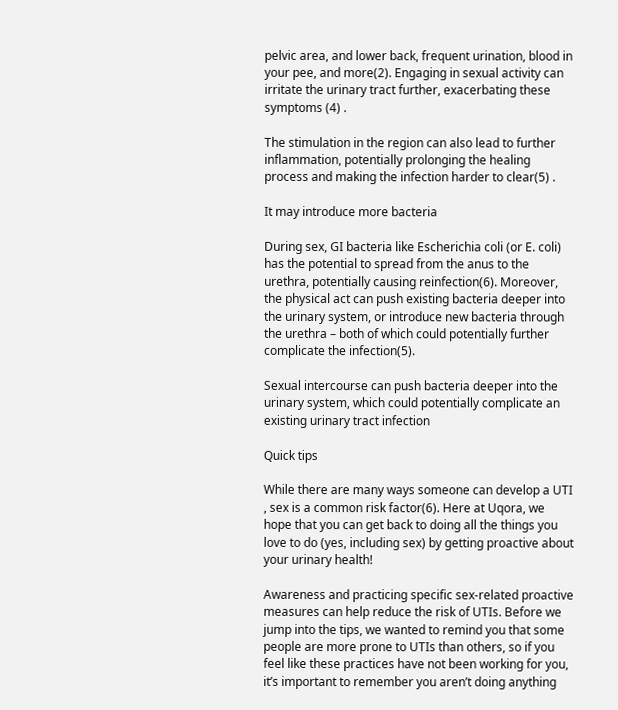pelvic area, and lower back, frequent urination, blood in your pee, and more(2). Engaging in sexual activity can irritate the urinary tract further, exacerbating these symptoms (4) .

The stimulation in the region can also lead to further inflammation, potentially prolonging the healing process and making the infection harder to clear(5) .

It may introduce more bacteria

During sex, GI bacteria like Escherichia coli (or E. coli) has the potential to spread from the anus to the urethra, potentially causing reinfection(6). Moreover, the physical act can push existing bacteria deeper into the urinary system, or introduce new bacteria through the urethra – both of which could potentially further complicate the infection(5).

Sexual intercourse can push bacteria deeper into the urinary system, which could potentially complicate an existing urinary tract infection

Quick tips

While there are many ways someone can develop a UTI , sex is a common risk factor(6). Here at Uqora, we hope that you can get back to doing all the things you love to do (yes, including sex) by getting proactive about your urinary health!

Awareness and practicing specific sex-related proactive measures can help reduce the risk of UTIs. Before we jump into the tips, we wanted to remind you that some people are more prone to UTIs than others, so if you feel like these practices have not been working for you, it’s important to remember you aren’t doing anything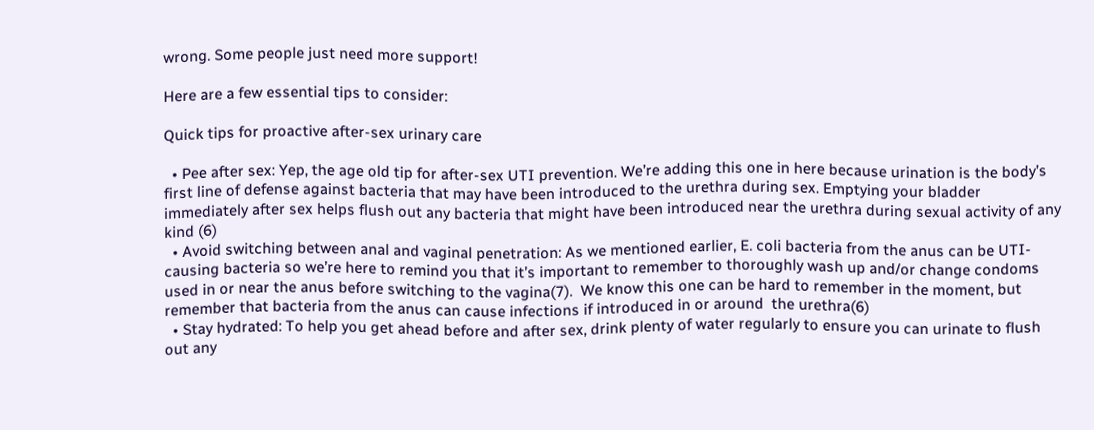wrong. Some people just need more support!

Here are a few essential tips to consider:

Quick tips for proactive after-sex urinary care

  • Pee after sex: Yep, the age old tip for after-sex UTI prevention. We’re adding this one in here because urination is the body’s first line of defense against bacteria that may have been introduced to the urethra during sex. Emptying your bladder immediately after sex helps flush out any bacteria that might have been introduced near the urethra during sexual activity of any kind (6)
  • Avoid switching between anal and vaginal penetration: As we mentioned earlier, E. coli bacteria from the anus can be UTI-causing bacteria so we’re here to remind you that it’s important to remember to thoroughly wash up and/or change condoms used in or near the anus before switching to the vagina(7).  We know this one can be hard to remember in the moment, but remember that bacteria from the anus can cause infections if introduced in or around  the urethra(6)
  • Stay hydrated: To help you get ahead before and after sex, drink plenty of water regularly to ensure you can urinate to flush out any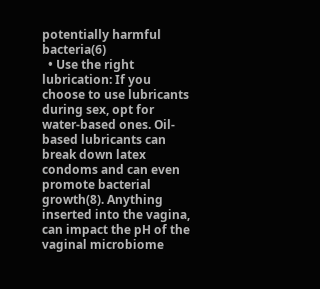potentially harmful bacteria(6)
  • Use the right lubrication: If you choose to use lubricants during sex, opt for water-based ones. Oil-based lubricants can break down latex condoms and can even promote bacterial growth(8). Anything inserted into the vagina, can impact the pH of the vaginal microbiome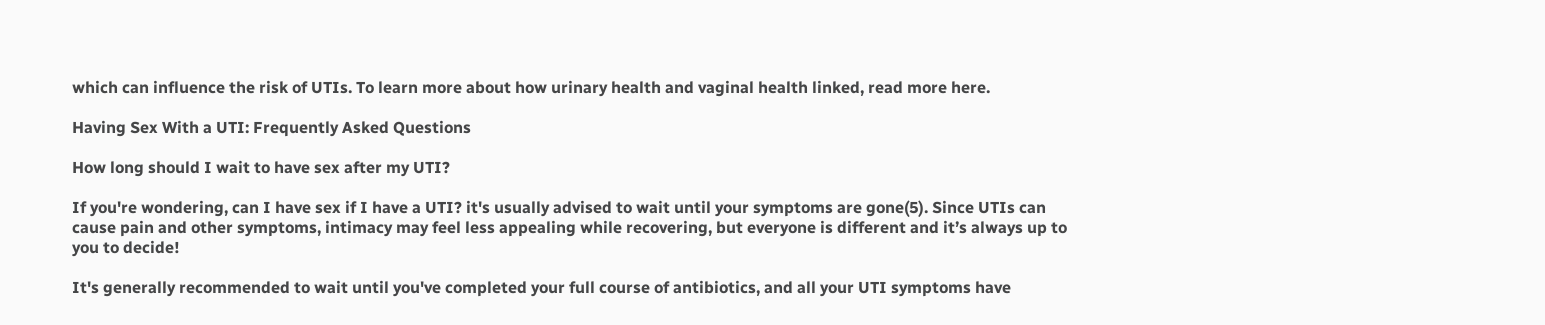which can influence the risk of UTIs. To learn more about how urinary health and vaginal health linked, read more here.

Having Sex With a UTI: Frequently Asked Questions

How long should I wait to have sex after my UTI?

If you're wondering, can I have sex if I have a UTI? it's usually advised to wait until your symptoms are gone(5). Since UTIs can cause pain and other symptoms, intimacy may feel less appealing while recovering, but everyone is different and it’s always up to you to decide!

It's generally recommended to wait until you've completed your full course of antibiotics, and all your UTI symptoms have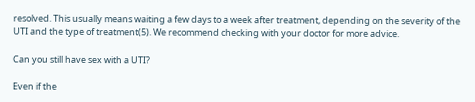resolved. This usually means waiting a few days to a week after treatment, depending on the severity of the UTI and the type of treatment(5). We recommend checking with your doctor for more advice.

Can you still have sex with a UTI?

Even if the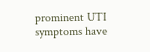prominent UTI symptoms have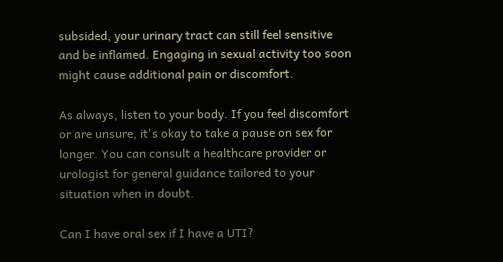subsided, your urinary tract can still feel sensitive and be inflamed. Engaging in sexual activity too soon might cause additional pain or discomfort.

As always, listen to your body. If you feel discomfort or are unsure, it's okay to take a pause on sex for longer. You can consult a healthcare provider or urologist for general guidance tailored to your situation when in doubt.

Can I have oral sex if I have a UTI?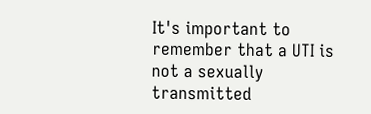It's important to remember that a UTI is not a sexually transmitted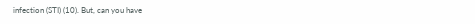infection (STI) (10). But, can you have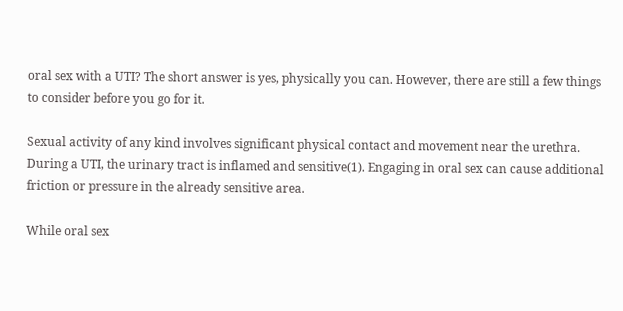oral sex with a UTI? The short answer is yes, physically you can. However, there are still a few things to consider before you go for it.

Sexual activity of any kind involves significant physical contact and movement near the urethra. During a UTI, the urinary tract is inflamed and sensitive(1). Engaging in oral sex can cause additional friction or pressure in the already sensitive area.

While oral sex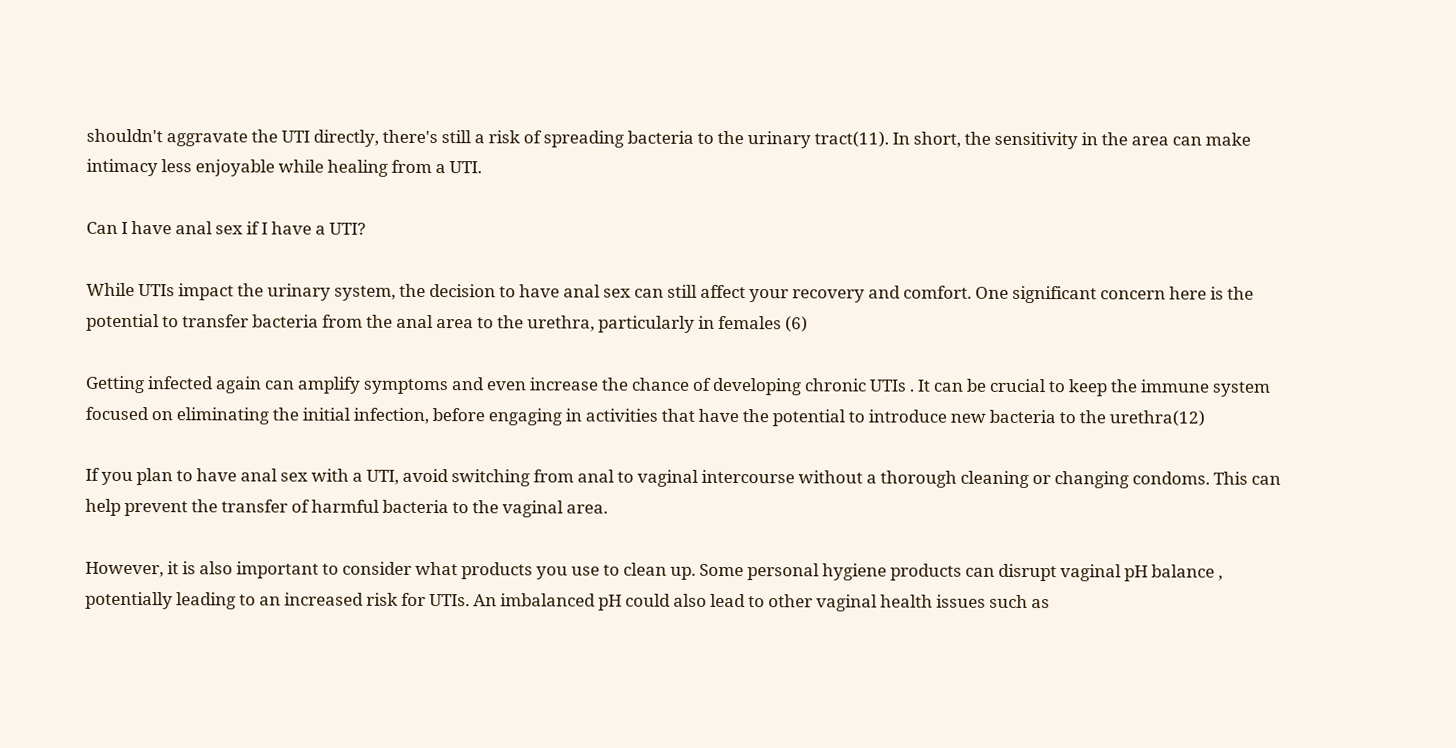shouldn't aggravate the UTI directly, there's still a risk of spreading bacteria to the urinary tract(11). In short, the sensitivity in the area can make intimacy less enjoyable while healing from a UTI.

Can I have anal sex if I have a UTI?

While UTIs impact the urinary system, the decision to have anal sex can still affect your recovery and comfort. One significant concern here is the potential to transfer bacteria from the anal area to the urethra, particularly in females (6)

Getting infected again can amplify symptoms and even increase the chance of developing chronic UTIs . It can be crucial to keep the immune system focused on eliminating the initial infection, before engaging in activities that have the potential to introduce new bacteria to the urethra(12)

If you plan to have anal sex with a UTI, avoid switching from anal to vaginal intercourse without a thorough cleaning or changing condoms. This can help prevent the transfer of harmful bacteria to the vaginal area.

However, it is also important to consider what products you use to clean up. Some personal hygiene products can disrupt vaginal pH balance , potentially leading to an increased risk for UTIs. An imbalanced pH could also lead to other vaginal health issues such as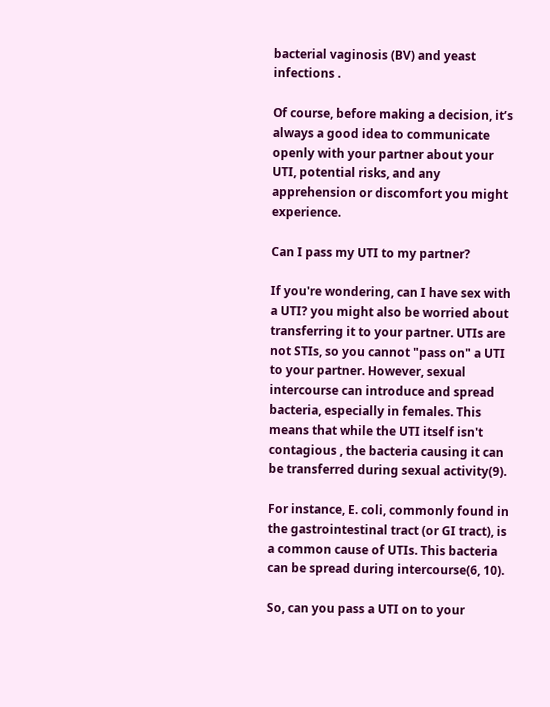bacterial vaginosis (BV) and yeast infections .

Of course, before making a decision, it’s always a good idea to communicate openly with your partner about your UTI, potential risks, and any apprehension or discomfort you might experience.

Can I pass my UTI to my partner?

If you're wondering, can I have sex with a UTI? you might also be worried about transferring it to your partner. UTIs are not STIs, so you cannot "pass on" a UTI to your partner. However, sexual intercourse can introduce and spread bacteria, especially in females. This means that while the UTI itself isn't contagious , the bacteria causing it can be transferred during sexual activity(9).

For instance, E. coli, commonly found in the gastrointestinal tract (or GI tract), is a common cause of UTIs. This bacteria can be spread during intercourse(6, 10).

So, can you pass a UTI on to your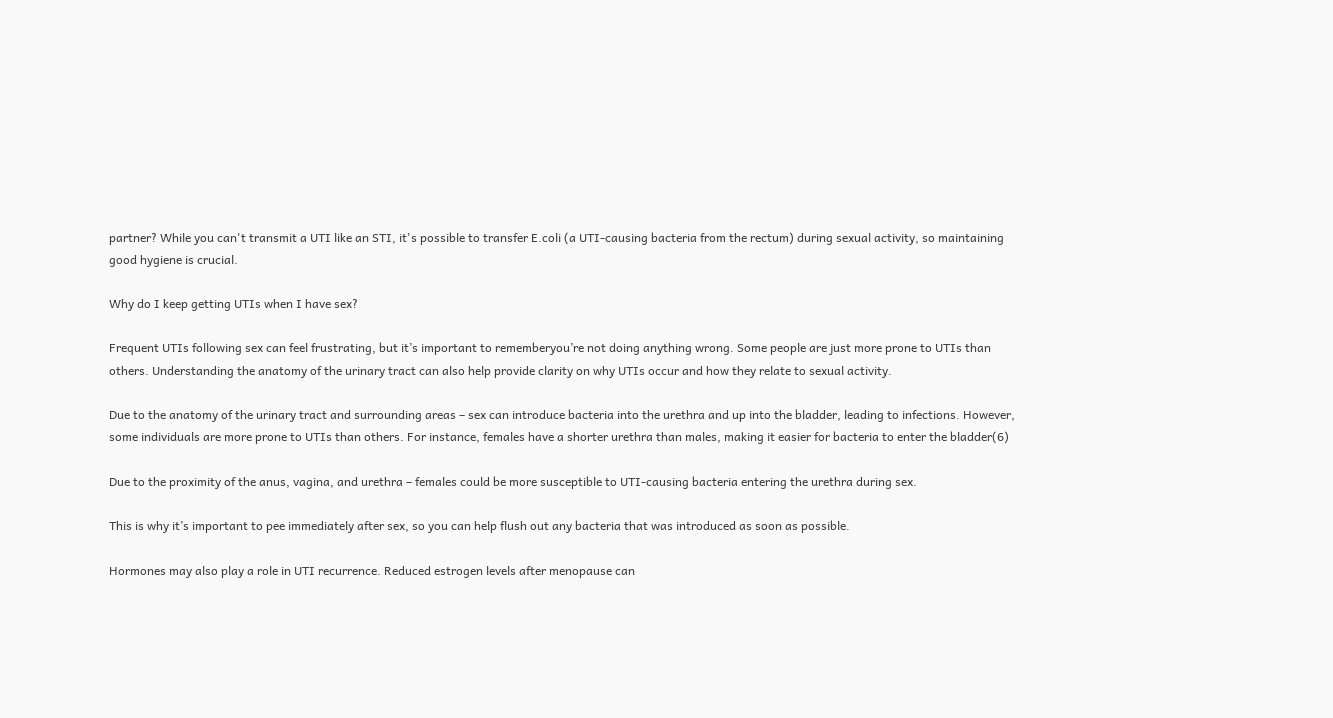partner? While you can't transmit a UTI like an STI, it's possible to transfer E.coli (a UTI-causing bacteria from the rectum) during sexual activity, so maintaining good hygiene is crucial.

Why do I keep getting UTIs when I have sex?

Frequent UTIs following sex can feel frustrating, but it’s important to rememberyou’re not doing anything wrong. Some people are just more prone to UTIs than others. Understanding the anatomy of the urinary tract can also help provide clarity on why UTIs occur and how they relate to sexual activity.

Due to the anatomy of the urinary tract and surrounding areas – sex can introduce bacteria into the urethra and up into the bladder, leading to infections. However, some individuals are more prone to UTIs than others. For instance, females have a shorter urethra than males, making it easier for bacteria to enter the bladder(6)

Due to the proximity of the anus, vagina, and urethra – females could be more susceptible to UTI-causing bacteria entering the urethra during sex.

This is why it’s important to pee immediately after sex, so you can help flush out any bacteria that was introduced as soon as possible.

Hormones may also play a role in UTI recurrence. Reduced estrogen levels after menopause can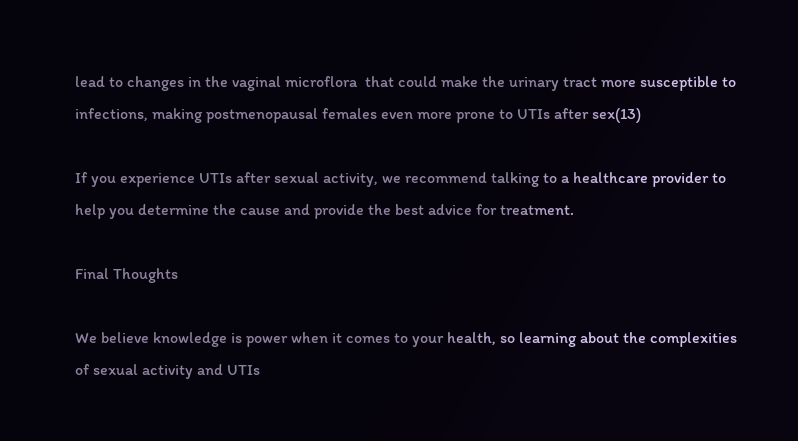lead to changes in the vaginal microflora  that could make the urinary tract more susceptible to infections, making postmenopausal females even more prone to UTIs after sex(13)

If you experience UTIs after sexual activity, we recommend talking to a healthcare provider to help you determine the cause and provide the best advice for treatment.

Final Thoughts

We believe knowledge is power when it comes to your health, so learning about the complexities of sexual activity and UTIs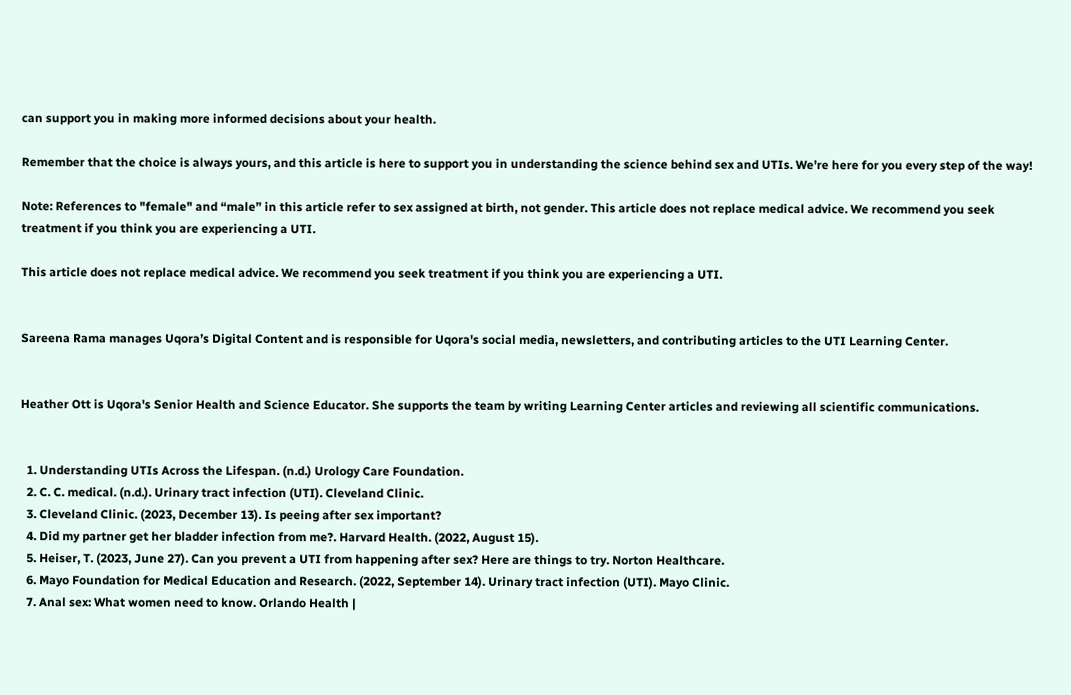can support you in making more informed decisions about your health.

Remember that the choice is always yours, and this article is here to support you in understanding the science behind sex and UTIs. We’re here for you every step of the way!

Note: References to "female" and “male” in this article refer to sex assigned at birth, not gender. This article does not replace medical advice. We recommend you seek treatment if you think you are experiencing a UTI.

This article does not replace medical advice. We recommend you seek treatment if you think you are experiencing a UTI.


Sareena Rama manages Uqora’s Digital Content and is responsible for Uqora's social media, newsletters, and contributing articles to the UTI Learning Center.


Heather Ott is Uqora's Senior Health and Science Educator. She supports the team by writing Learning Center articles and reviewing all scientific communications.


  1. Understanding UTIs Across the Lifespan. (n.d.) Urology Care Foundation.
  2. C. C. medical. (n.d.). Urinary tract infection (UTI). Cleveland Clinic.
  3. Cleveland Clinic. (2023, December 13). Is peeing after sex important?
  4. Did my partner get her bladder infection from me?. Harvard Health. (2022, August 15).
  5. Heiser, T. (2023, June 27). Can you prevent a UTI from happening after sex? Here are things to try. Norton Healthcare.
  6. Mayo Foundation for Medical Education and Research. (2022, September 14). Urinary tract infection (UTI). Mayo Clinic.
  7. Anal sex: What women need to know. Orlando Health |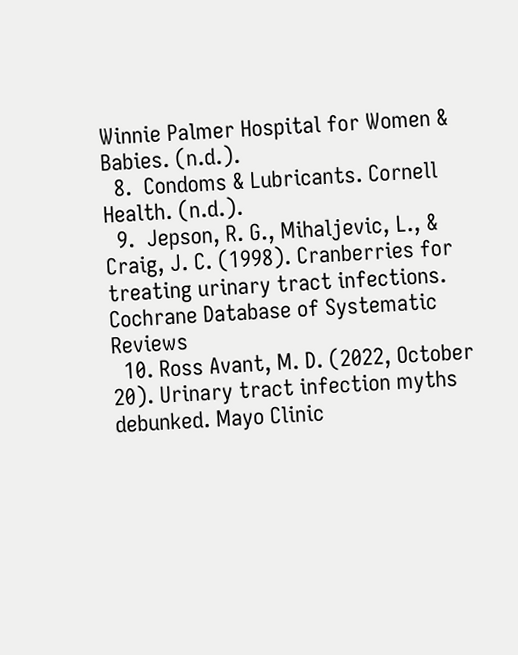Winnie Palmer Hospital for Women & Babies. (n.d.).
  8.  Condoms & Lubricants. Cornell Health. (n.d.).
  9.  Jepson, R. G., Mihaljevic, L., & Craig, J. C. (1998). Cranberries for treating urinary tract infections. Cochrane Database of Systematic Reviews
  10. Ross Avant, M. D. (2022, October 20). Urinary tract infection myths debunked. Mayo Clinic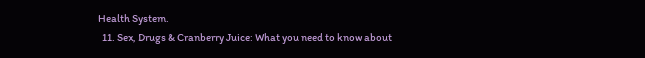Health System.
  11. Sex, Drugs & Cranberry Juice: What you need to know about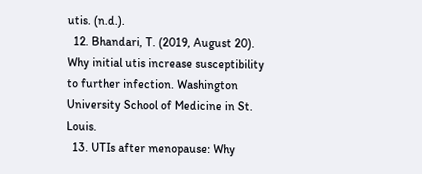utis. (n.d.).
  12. Bhandari, T. (2019, August 20). Why initial utis increase susceptibility to further infection. Washington University School of Medicine in St. Louis.
  13. UTIs after menopause: Why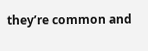they’re common and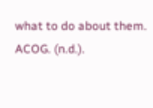what to do about them. ACOG. (n.d.).